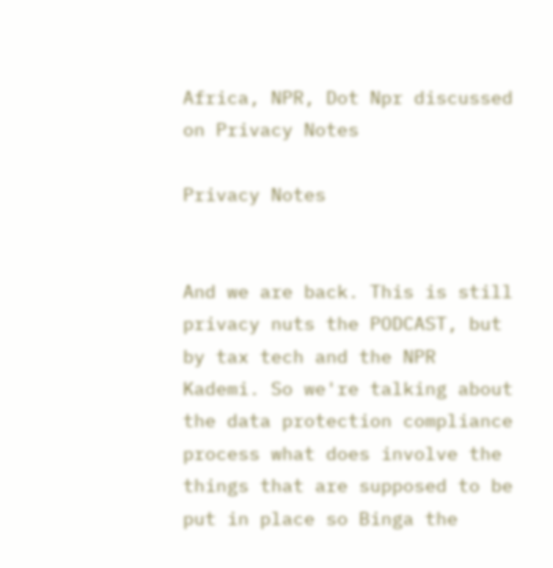Africa, NPR, Dot Npr discussed on Privacy Notes

Privacy Notes


And we are back. This is still privacy nuts the PODCAST, but by tax tech and the NPR Kademi. So we're talking about the data protection compliance process what does involve the things that are supposed to be put in place so Binga the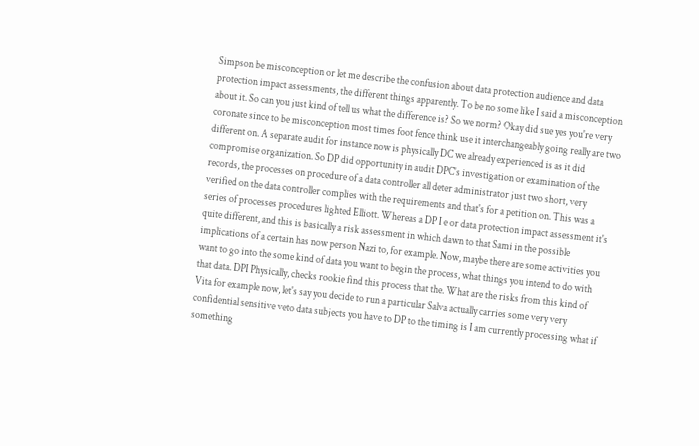Simpson be misconception or let me describe the confusion about data protection audience and data protection impact assessments, the different things apparently. To be no some like I said a misconception about it. So can you just kind of tell us what the difference is? So we norm? Okay did sue yes you're very coronate since to be misconception most times foot fence think use it interchangeably going really are two different on. A separate audit for instance now is physically DC we already experienced is as it did compromise organization. So DP did opportunity in audit DPC's investigation or examination of the records, the processes on procedure of a data controller all deter administrator just two short, very verified on the data controller complies with the requirements and that's for a petition on. This was a series of processes procedures lighted Elliott. Whereas a DP I e or data protection impact assessment it's quite different, and this is basically a risk assessment in which dawn to that Sami in the possible implications of a certain has now person Nazi to, for example. Now, maybe there are some activities you want to go into the some kind of data you want to begin the process, what things you intend to do with that data. DPI Physically, checks rookie find this process that the. What are the risks from this kind of Vita for example now, let's say you decide to run a particular Salva actually carries some very very confidential sensitive veto data subjects you have to DP to the timing is I am currently processing what if something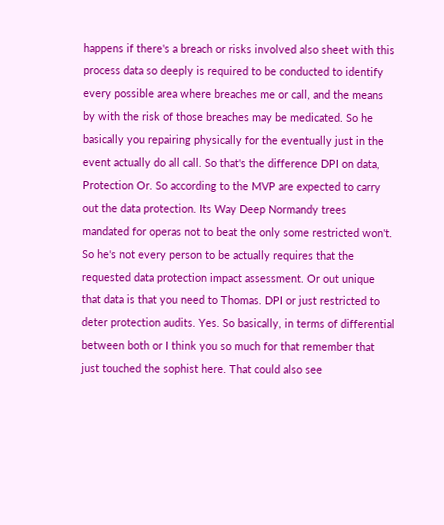happens if there's a breach or risks involved also sheet with this process data so deeply is required to be conducted to identify every possible area where breaches me or call, and the means by with the risk of those breaches may be medicated. So he basically you repairing physically for the eventually just in the event actually do all call. So that's the difference DPI on data, Protection Or. So according to the MVP are expected to carry out the data protection. Its Way Deep Normandy trees mandated for operas not to beat the only some restricted won't. So he's not every person to be actually requires that the requested data protection impact assessment. Or out unique that data is that you need to Thomas. DPI or just restricted to deter protection audits. Yes. So basically, in terms of differential between both or I think you so much for that remember that just touched the sophist here. That could also see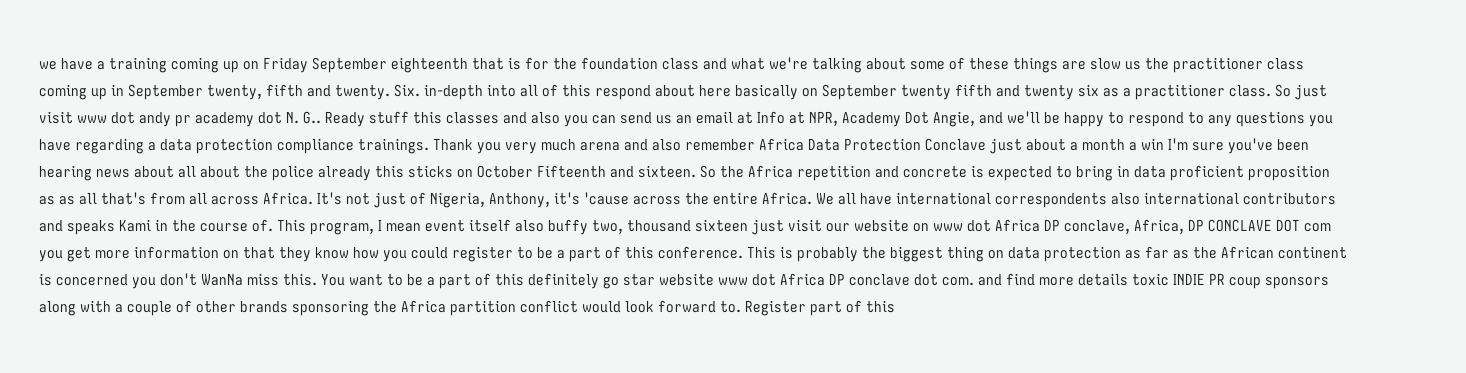we have a training coming up on Friday September eighteenth that is for the foundation class and what we're talking about some of these things are slow us the practitioner class coming up in September twenty, fifth and twenty. Six. in-depth into all of this respond about here basically on September twenty fifth and twenty six as a practitioner class. So just visit www dot andy pr academy dot N. G.. Ready stuff this classes and also you can send us an email at Info at NPR, Academy Dot Angie, and we'll be happy to respond to any questions you have regarding a data protection compliance trainings. Thank you very much arena and also remember Africa Data Protection Conclave just about a month a win I'm sure you've been hearing news about all about the police already this sticks on October Fifteenth and sixteen. So the Africa repetition and concrete is expected to bring in data proficient proposition as as all that's from all across Africa. It's not just of Nigeria, Anthony, it's 'cause across the entire Africa. We all have international correspondents also international contributors and speaks Kami in the course of. This program, I mean event itself also buffy two, thousand sixteen just visit our website on www dot Africa DP conclave, Africa, DP CONCLAVE DOT com you get more information on that they know how you could register to be a part of this conference. This is probably the biggest thing on data protection as far as the African continent is concerned you don't WanNa miss this. You want to be a part of this definitely go star website www dot Africa DP conclave dot com. and find more details toxic INDIE PR coup sponsors along with a couple of other brands sponsoring the Africa partition conflict would look forward to. Register part of this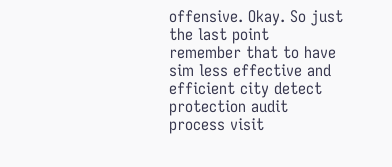offensive. Okay. So just the last point remember that to have sim less effective and efficient city detect protection audit process visit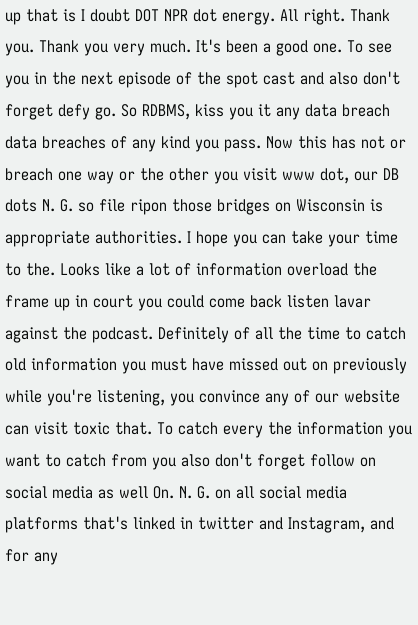up that is I doubt DOT NPR dot energy. All right. Thank you. Thank you very much. It's been a good one. To see you in the next episode of the spot cast and also don't forget defy go. So RDBMS, kiss you it any data breach data breaches of any kind you pass. Now this has not or breach one way or the other you visit www dot, our DB dots N. G. so file ripon those bridges on Wisconsin is appropriate authorities. I hope you can take your time to the. Looks like a lot of information overload the frame up in court you could come back listen lavar against the podcast. Definitely of all the time to catch old information you must have missed out on previously while you're listening, you convince any of our website can visit toxic that. To catch every the information you want to catch from you also don't forget follow on social media as well On. N. G. on all social media platforms that's linked in twitter and Instagram, and for any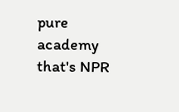pure academy that's NPR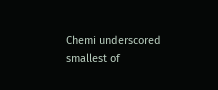Chemi underscored smallest of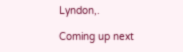Lyndon,.

Coming up next